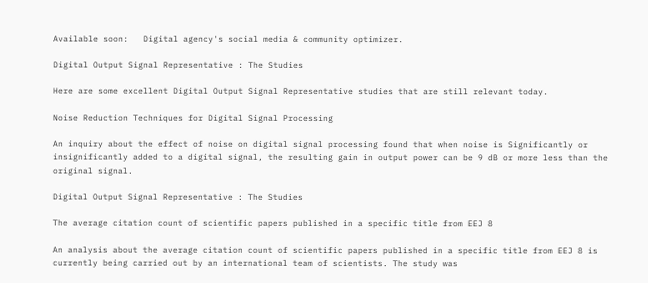Available soon:   Digital agency's social media & community optimizer.

Digital Output Signal Representative : The Studies

Here are some excellent Digital Output Signal Representative studies that are still relevant today.

Noise Reduction Techniques for Digital Signal Processing

An inquiry about the effect of noise on digital signal processing found that when noise is Significantly or insignificantly added to a digital signal, the resulting gain in output power can be 9 dB or more less than the original signal.

Digital Output Signal Representative : The Studies

The average citation count of scientific papers published in a specific title from EEJ 8

An analysis about the average citation count of scientific papers published in a specific title from EEJ 8 is currently being carried out by an international team of scientists. The study was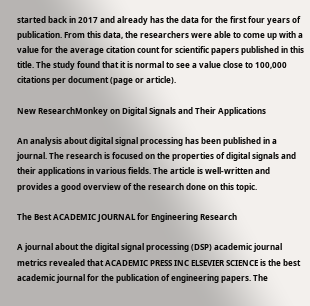started back in 2017 and already has the data for the first four years of publication. From this data, the researchers were able to come up with a value for the average citation count for scientific papers published in this title. The study found that it is normal to see a value close to 100,000 citations per document (page or article).

New ResearchMonkey on Digital Signals and Their Applications

An analysis about digital signal processing has been published in a journal. The research is focused on the properties of digital signals and their applications in various fields. The article is well-written and provides a good overview of the research done on this topic.

The Best ACADEMIC JOURNAL for Engineering Research

A journal about the digital signal processing (DSP) academic journal metrics revealed that ACADEMIC PRESS INC ELSEVIER SCIENCE is the best academic journal for the publication of engineering papers. The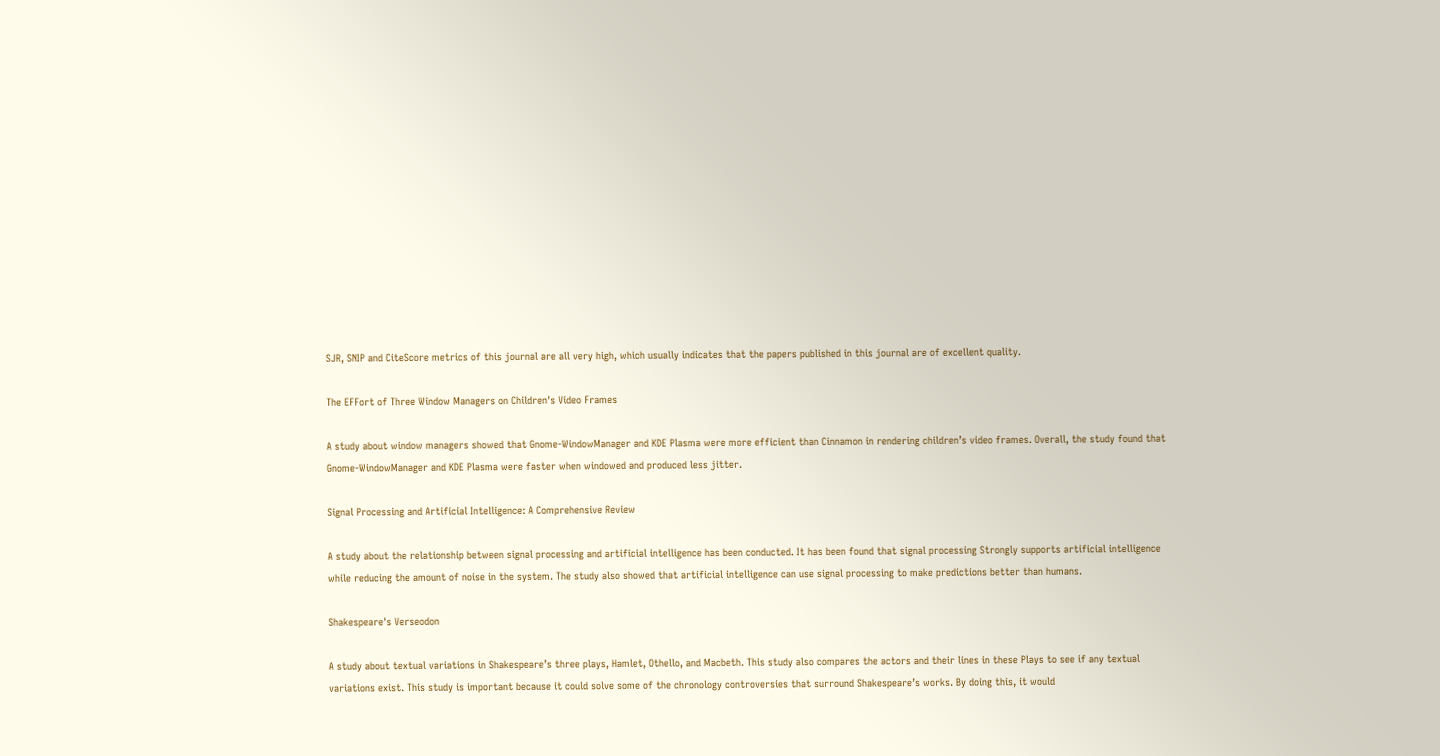SJR, SNIP and CiteScore metrics of this journal are all very high, which usually indicates that the papers published in this journal are of excellent quality.

The EFFort of Three Window Managers on Children's Video Frames

A study about window managers showed that Gnome-WindowManager and KDE Plasma were more efficient than Cinnamon in rendering children’s video frames. Overall, the study found that Gnome-WindowManager and KDE Plasma were faster when windowed and produced less jitter.

Signal Processing and Artificial Intelligence: A Comprehensive Review

A study about the relationship between signal processing and artificial intelligence has been conducted. It has been found that signal processing Strongly supports artificial intelligence while reducing the amount of noise in the system. The study also showed that artificial intelligence can use signal processing to make predictions better than humans.

Shakespeare's Verseodon

A study about textual variations in Shakespeare’s three plays, Hamlet, Othello, and Macbeth. This study also compares the actors and their lines in these Plays to see if any textual variations exist. This study is important because it could solve some of the chronology controversies that surround Shakespeare’s works. By doing this, it would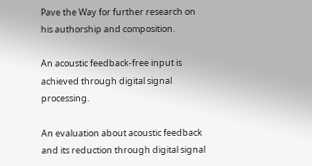Pave the Way for further research on his authorship and composition.

An acoustic feedback-free input is achieved through digital signal processing.

An evaluation about acoustic feedback and its reduction through digital signal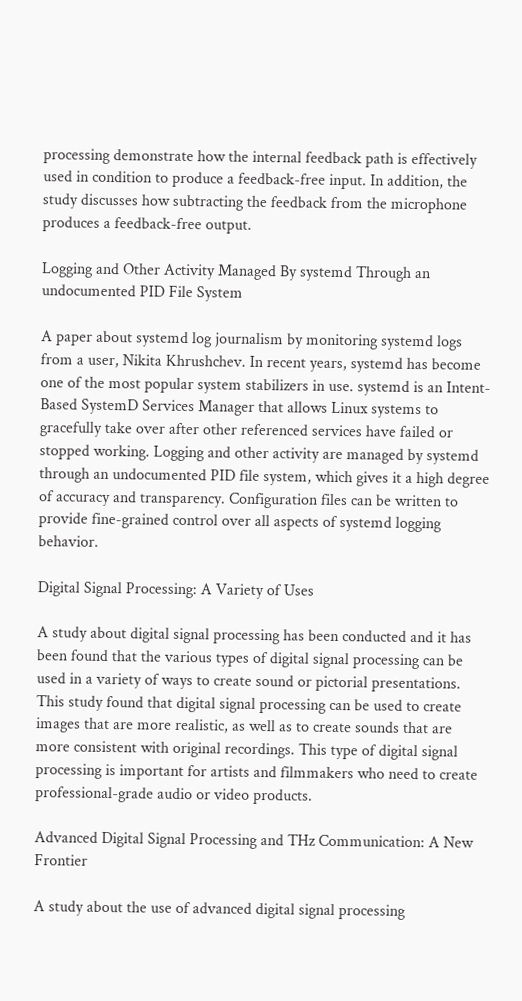processing demonstrate how the internal feedback path is effectively used in condition to produce a feedback-free input. In addition, the study discusses how subtracting the feedback from the microphone produces a feedback-free output.

Logging and Other Activity Managed By systemd Through an undocumented PID File System

A paper about systemd log journalism by monitoring systemd logs from a user, Nikita Khrushchev. In recent years, systemd has become one of the most popular system stabilizers in use. systemd is an Intent-Based SystemD Services Manager that allows Linux systems to gracefully take over after other referenced services have failed or stopped working. Logging and other activity are managed by systemd through an undocumented PID file system, which gives it a high degree of accuracy and transparency. Configuration files can be written to provide fine-grained control over all aspects of systemd logging behavior.

Digital Signal Processing: A Variety of Uses

A study about digital signal processing has been conducted and it has been found that the various types of digital signal processing can be used in a variety of ways to create sound or pictorial presentations. This study found that digital signal processing can be used to create images that are more realistic, as well as to create sounds that are more consistent with original recordings. This type of digital signal processing is important for artists and filmmakers who need to create professional-grade audio or video products.

Advanced Digital Signal Processing and THz Communication: A New Frontier

A study about the use of advanced digital signal processing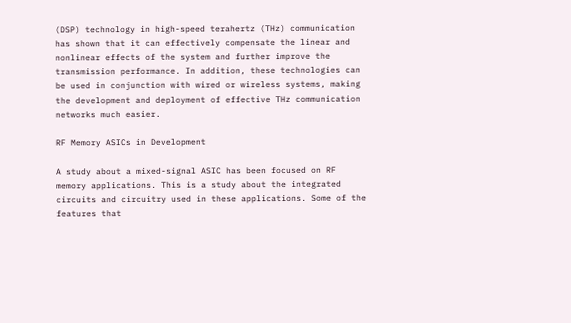(DSP) technology in high-speed terahertz (THz) communication has shown that it can effectively compensate the linear and nonlinear effects of the system and further improve the transmission performance. In addition, these technologies can be used in conjunction with wired or wireless systems, making the development and deployment of effective THz communication networks much easier.

RF Memory ASICs in Development

A study about a mixed-signal ASIC has been focused on RF memory applications. This is a study about the integrated circuits and circuitry used in these applications. Some of the features that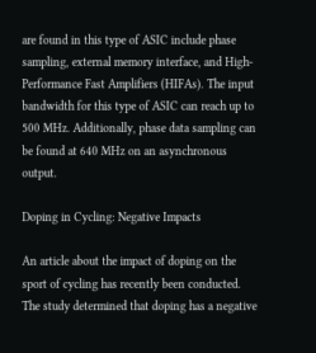are found in this type of ASIC include phase sampling, external memory interface, and High-Performance Fast Amplifiers (HIFAs). The input bandwidth for this type of ASIC can reach up to 500 MHz. Additionally, phase data sampling can be found at 640 MHz on an asynchronous output.

Doping in Cycling: Negative Impacts

An article about the impact of doping on the sport of cycling has recently been conducted. The study determined that doping has a negative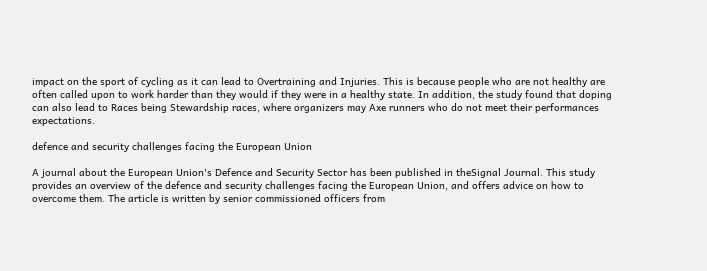impact on the sport of cycling as it can lead to Overtraining and Injuries. This is because people who are not healthy are often called upon to work harder than they would if they were in a healthy state. In addition, the study found that doping can also lead to Races being Stewardship races, where organizers may Axe runners who do not meet their performances expectations.

defence and security challenges facing the European Union

A journal about the European Union's Defence and Security Sector has been published in theSignal Journal. This study provides an overview of the defence and security challenges facing the European Union, and offers advice on how to overcome them. The article is written by senior commissioned officers from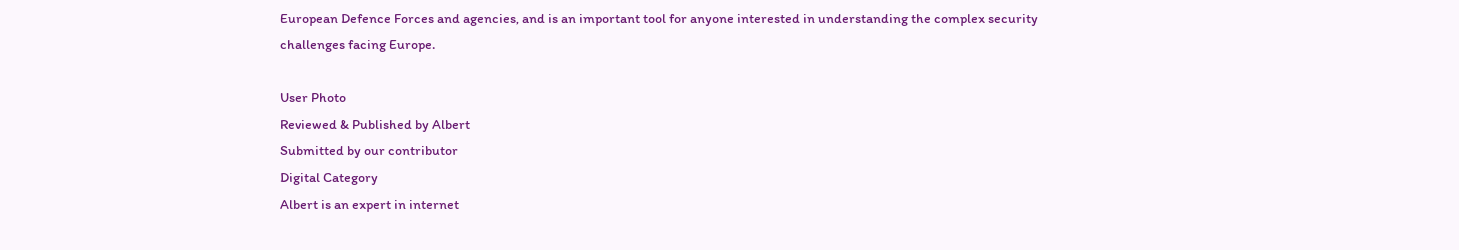European Defence Forces and agencies, and is an important tool for anyone interested in understanding the complex security challenges facing Europe.

User Photo
Reviewed & Published by Albert
Submitted by our contributor
Digital Category
Albert is an expert in internet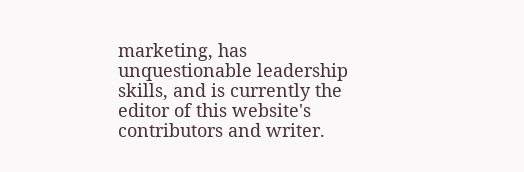marketing, has unquestionable leadership skills, and is currently the editor of this website's contributors and writer.